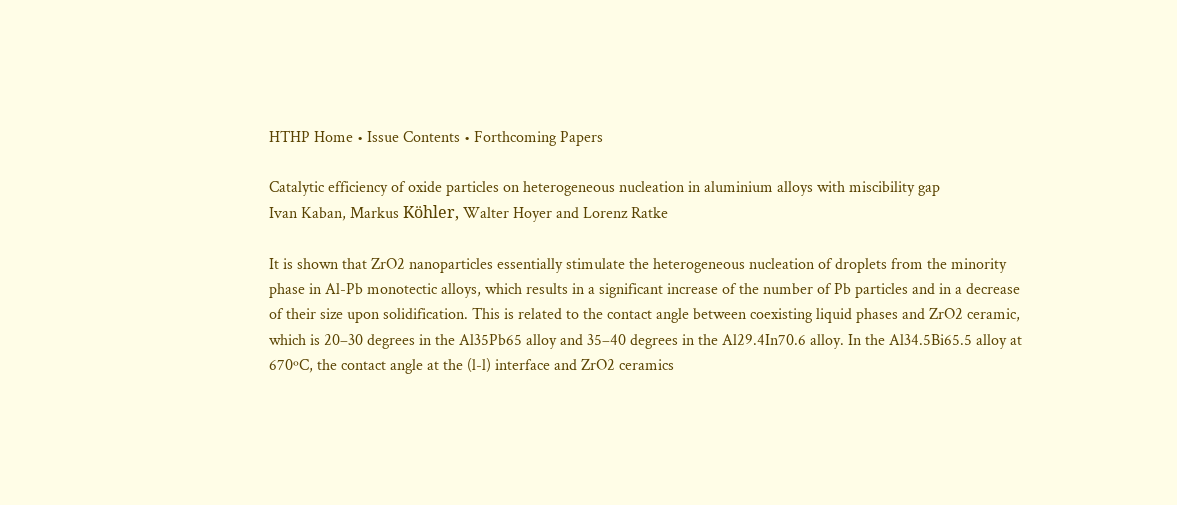HTHP Home • Issue Contents • Forthcoming Papers

Catalytic efficiency of oxide particles on heterogeneous nucleation in aluminium alloys with miscibility gap
Ivan Kaban, Markus Köhler, Walter Hoyer and Lorenz Ratke

It is shown that ZrO2 nanoparticles essentially stimulate the heterogeneous nucleation of droplets from the minority phase in Al-Pb monotectic alloys, which results in a significant increase of the number of Pb particles and in a decrease of their size upon solidification. This is related to the contact angle between coexisting liquid phases and ZrO2 ceramic, which is 20–30 degrees in the Al35Pb65 alloy and 35–40 degrees in the Al29.4In70.6 alloy. In the Al34.5Bi65.5 alloy at 670ºC, the contact angle at the (l-l) interface and ZrO2 ceramics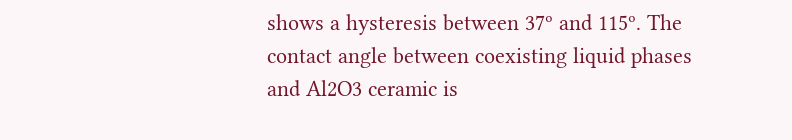shows a hysteresis between 37º and 115º. The contact angle between coexisting liquid phases and Al2O3 ceramic is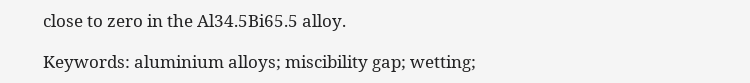close to zero in the Al34.5Bi65.5 alloy.

Keywords: aluminium alloys; miscibility gap; wetting;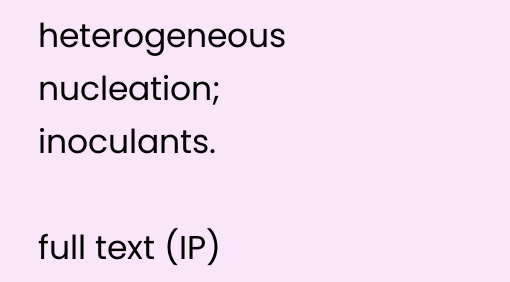heterogeneous nucleation; inoculants.

full text (IP)